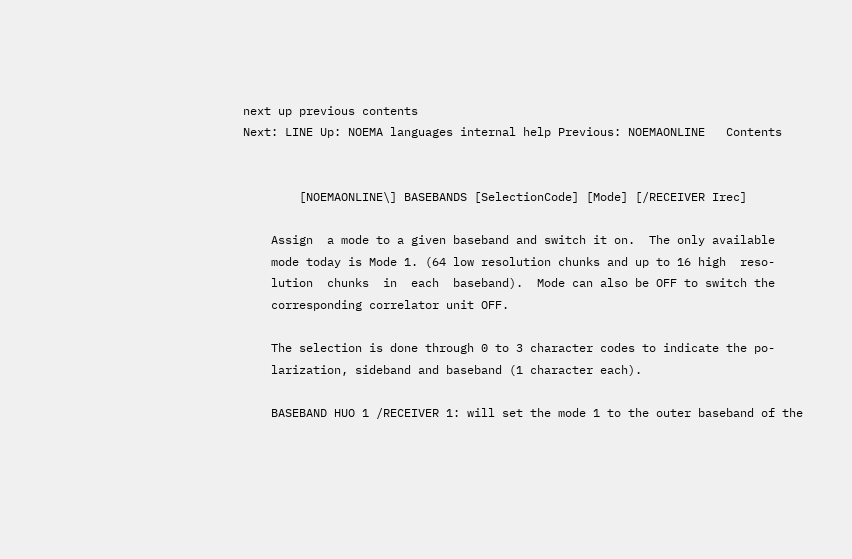next up previous contents
Next: LINE Up: NOEMA languages internal help Previous: NOEMAONLINE   Contents


        [NOEMAONLINE\] BASEBANDS [SelectionCode] [Mode] [/RECEIVER Irec]

    Assign  a mode to a given baseband and switch it on.  The only available
    mode today is Mode 1. (64 low resolution chunks and up to 16 high  reso-
    lution  chunks  in  each  baseband).  Mode can also be OFF to switch the
    corresponding correlator unit OFF.

    The selection is done through 0 to 3 character codes to indicate the po-
    larization, sideband and baseband (1 character each).

    BASEBAND HUO 1 /RECEIVER 1: will set the mode 1 to the outer baseband of the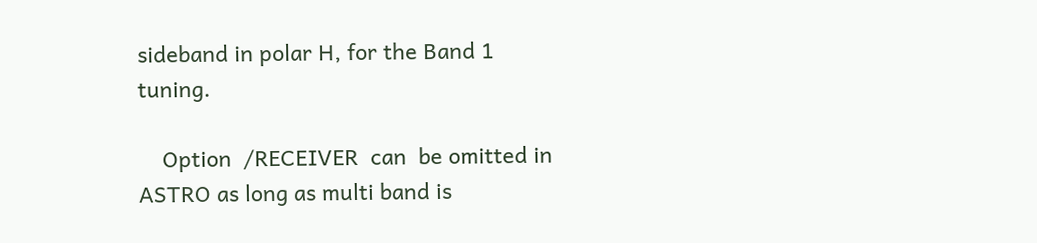sideband in polar H, for the Band 1 tuning.

    Option  /RECEIVER  can  be omitted in ASTRO as long as multi band is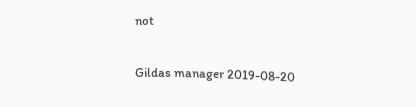not

Gildas manager 2019-08-20